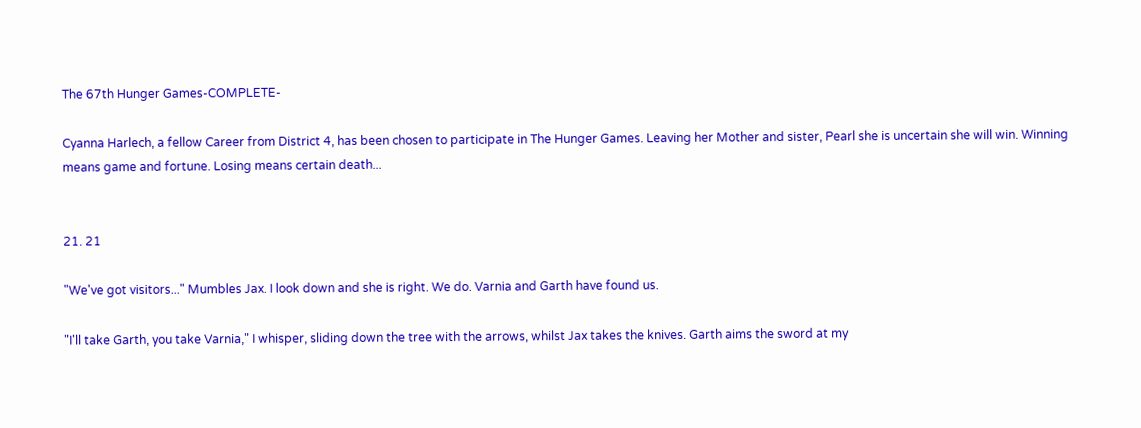The 67th Hunger Games-COMPLETE-

Cyanna Harlech, a fellow Career from District 4, has been chosen to participate in The Hunger Games. Leaving her Mother and sister, Pearl she is uncertain she will win. Winning means game and fortune. Losing means certain death...


21. 21

"We've got visitors..." Mumbles Jax. I look down and she is right. We do. Varnia and Garth have found us.

"I'll take Garth, you take Varnia," I whisper, sliding down the tree with the arrows, whilst Jax takes the knives. Garth aims the sword at my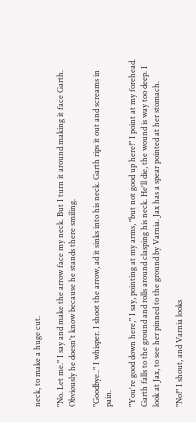neck, to make a huge cut.

"No. Let me." I say and make the arrow face my neck. But I turn it around making it face Garth. Obviously he doesn't know because he stands there smiling.

"Goodbye.." I whisper. I shoot the arrow, ad it sinks into his neck. Garth rips it out and screams in pain.

"You're good down here," I say, pointing at my arms, "but not good up here!" I point at my forehead. Garth falls to the ground and rolls around clasping his neck. He'll die, the wound is way too deep. I look at Jax, to see her pinned to the ground by Varnia. Jax has a spear pointed at her stomach.

"No!" I shout, and Varnia looks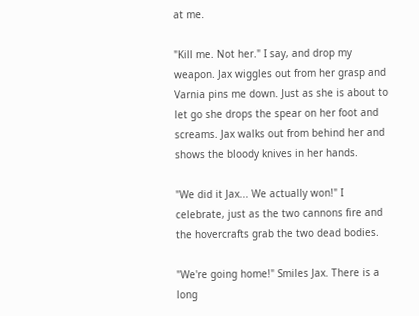at me.

"Kill me. Not her." I say, and drop my weapon. Jax wiggles out from her grasp and Varnia pins me down. Just as she is about to let go she drops the spear on her foot and screams. Jax walks out from behind her and shows the bloody knives in her hands.

"We did it Jax... We actually won!" I celebrate, just as the two cannons fire and the hovercrafts grab the two dead bodies.

"We're going home!" Smiles Jax. There is a long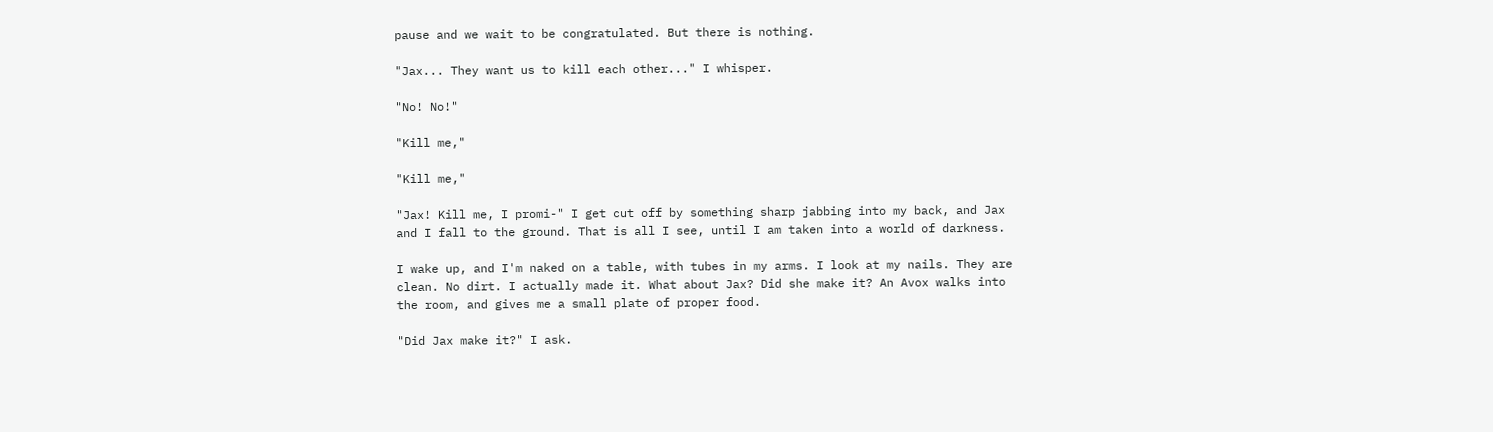pause and we wait to be congratulated. But there is nothing.

"Jax... They want us to kill each other..." I whisper.

"No! No!"

"Kill me,"

"Kill me,"

"Jax! Kill me, I promi-" I get cut off by something sharp jabbing into my back, and Jax and I fall to the ground. That is all I see, until I am taken into a world of darkness.

I wake up, and I'm naked on a table, with tubes in my arms. I look at my nails. They are clean. No dirt. I actually made it. What about Jax? Did she make it? An Avox walks into the room, and gives me a small plate of proper food.

"Did Jax make it?" I ask.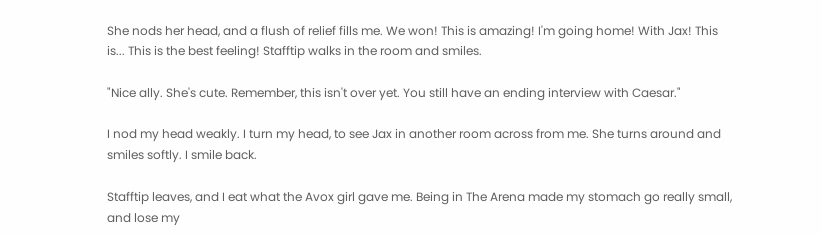She nods her head, and a flush of relief fills me. We won! This is amazing! I'm going home! With Jax! This is... This is the best feeling! Stafftip walks in the room and smiles.

"Nice ally. She's cute. Remember, this isn't over yet. You still have an ending interview with Caesar."

I nod my head weakly. I turn my head, to see Jax in another room across from me. She turns around and smiles softly. I smile back.

Stafftip leaves, and I eat what the Avox girl gave me. Being in The Arena made my stomach go really small, and lose my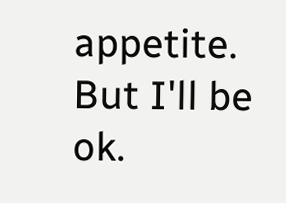appetite. But I'll be ok.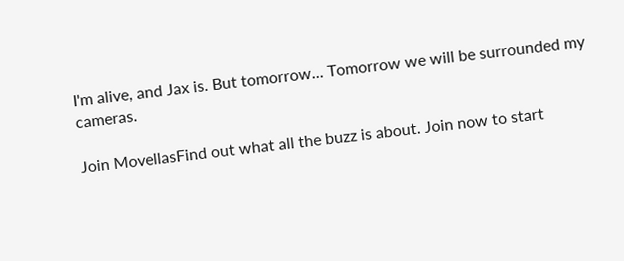I'm alive, and Jax is. But tomorrow... Tomorrow we will be surrounded my cameras.

Join MovellasFind out what all the buzz is about. Join now to start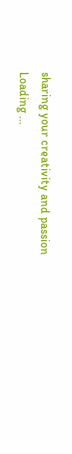sharing your creativity and passion
Loading ...